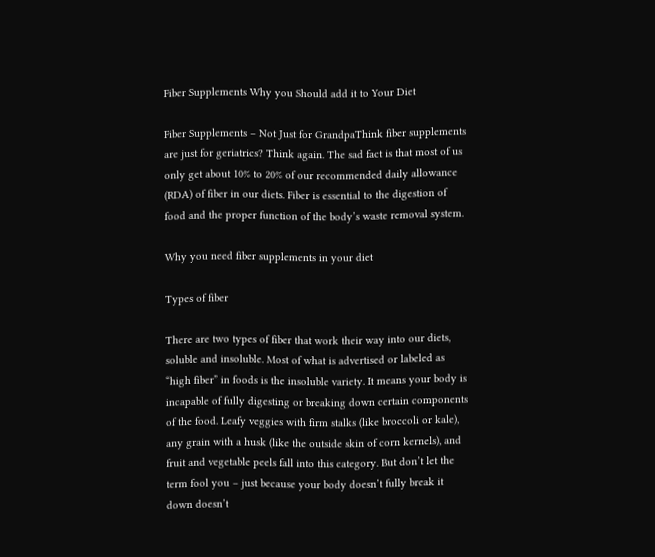Fiber Supplements Why you Should add it to Your Diet

Fiber Supplements – Not Just for GrandpaThink fiber supplements are just for geriatrics? Think again. The sad fact is that most of us only get about 10% to 20% of our recommended daily allowance (RDA) of fiber in our diets. Fiber is essential to the digestion of food and the proper function of the body’s waste removal system.

Why you need fiber supplements in your diet

Types of fiber

There are two types of fiber that work their way into our diets, soluble and insoluble. Most of what is advertised or labeled as “high fiber” in foods is the insoluble variety. It means your body is incapable of fully digesting or breaking down certain components of the food. Leafy veggies with firm stalks (like broccoli or kale), any grain with a husk (like the outside skin of corn kernels), and fruit and vegetable peels fall into this category. But don’t let the term fool you – just because your body doesn’t fully break it down doesn’t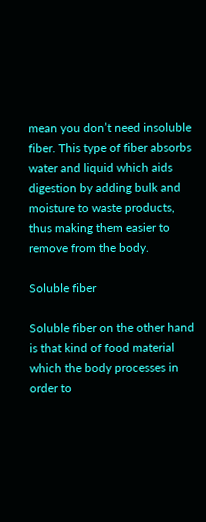mean you don’t need insoluble fiber. This type of fiber absorbs water and liquid which aids digestion by adding bulk and moisture to waste products, thus making them easier to remove from the body.

Soluble fiber

Soluble fiber on the other hand is that kind of food material which the body processes in order to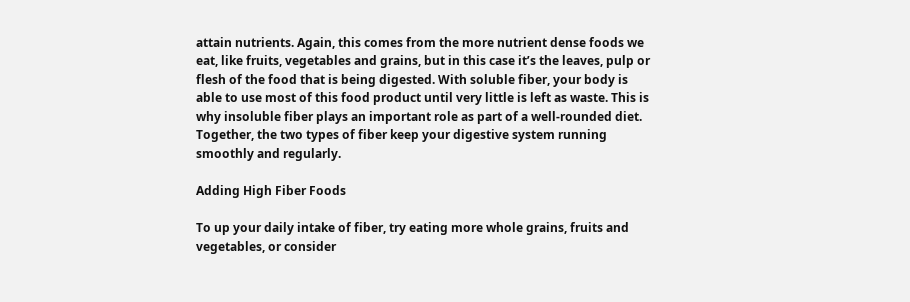attain nutrients. Again, this comes from the more nutrient dense foods we eat, like fruits, vegetables and grains, but in this case it’s the leaves, pulp or flesh of the food that is being digested. With soluble fiber, your body is able to use most of this food product until very little is left as waste. This is why insoluble fiber plays an important role as part of a well-rounded diet. Together, the two types of fiber keep your digestive system running smoothly and regularly.

Adding High Fiber Foods

To up your daily intake of fiber, try eating more whole grains, fruits and vegetables, or consider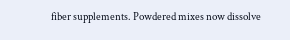fiber supplements. Powdered mixes now dissolve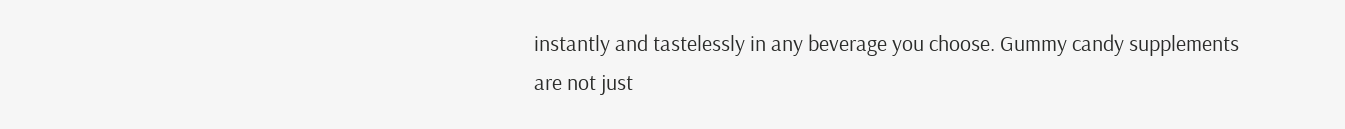instantly and tastelessly in any beverage you choose. Gummy candy supplements are not just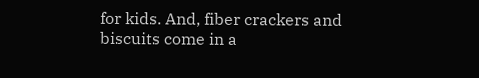for kids. And, fiber crackers and biscuits come in a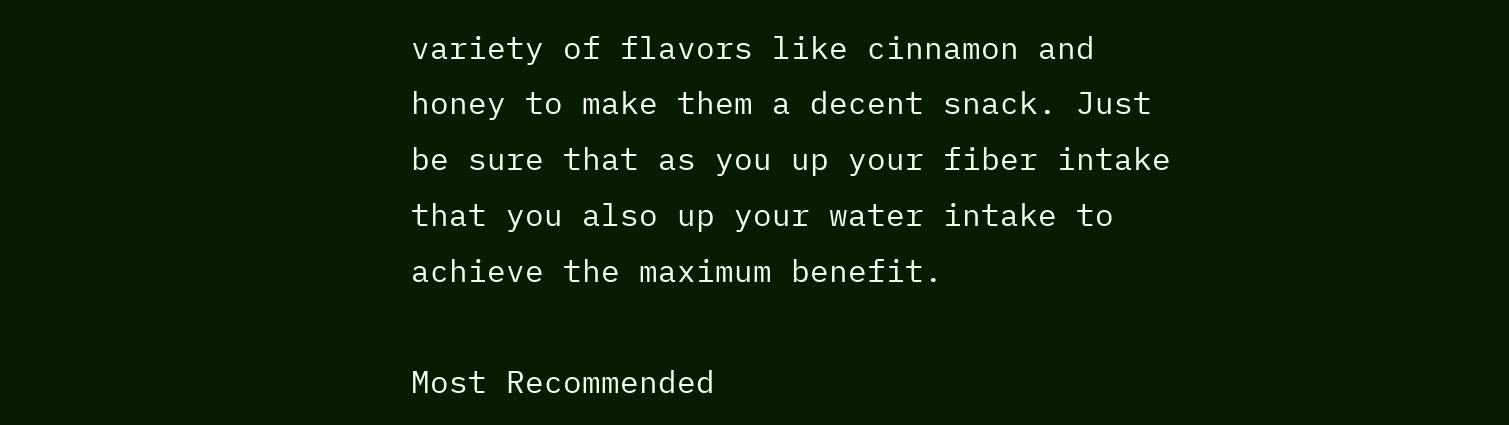variety of flavors like cinnamon and honey to make them a decent snack. Just be sure that as you up your fiber intake that you also up your water intake to achieve the maximum benefit.

Most Recommended